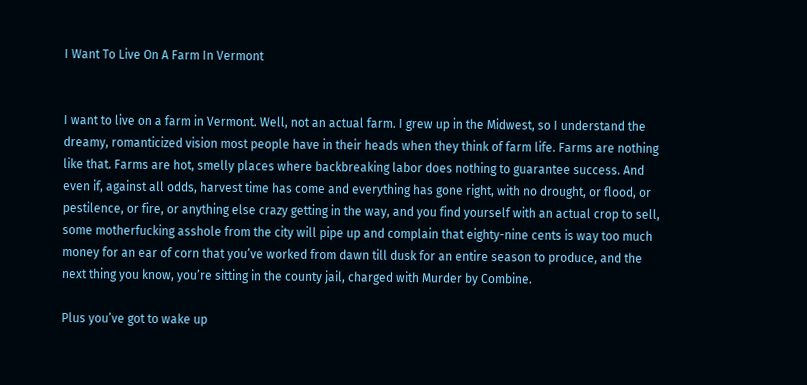I Want To Live On A Farm In Vermont


I want to live on a farm in Vermont. Well, not an actual farm. I grew up in the Midwest, so I understand the dreamy, romanticized vision most people have in their heads when they think of farm life. Farms are nothing like that. Farms are hot, smelly places where backbreaking labor does nothing to guarantee success. And even if, against all odds, harvest time has come and everything has gone right, with no drought, or flood, or pestilence, or fire, or anything else crazy getting in the way, and you find yourself with an actual crop to sell, some motherfucking asshole from the city will pipe up and complain that eighty-nine cents is way too much money for an ear of corn that you’ve worked from dawn till dusk for an entire season to produce, and the next thing you know, you’re sitting in the county jail, charged with Murder by Combine.

Plus you’ve got to wake up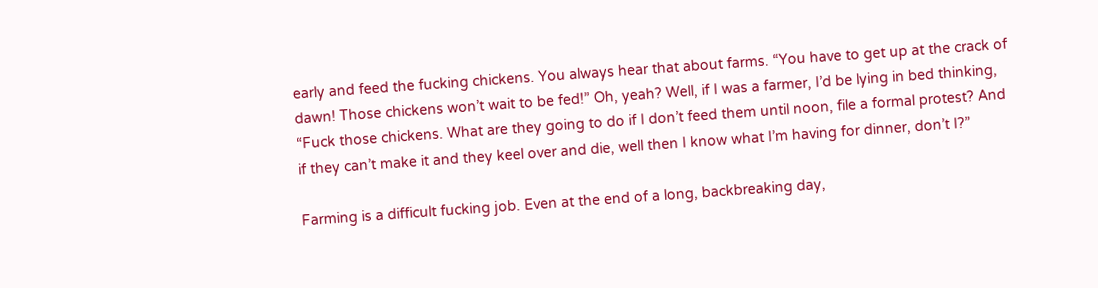early and feed the fucking chickens. You always hear that about farms. “You have to get up at the crack of dawn! Those chickens won’t wait to be fed!” Oh, yeah? Well, if I was a farmer, I’d be lying in bed thinking, “Fuck those chickens. What are they going to do if I don’t feed them until noon, file a formal protest? And if they can’t make it and they keel over and die, well then I know what I’m having for dinner, don’t I?”

Farming is a difficult fucking job. Even at the end of a long, backbreaking day,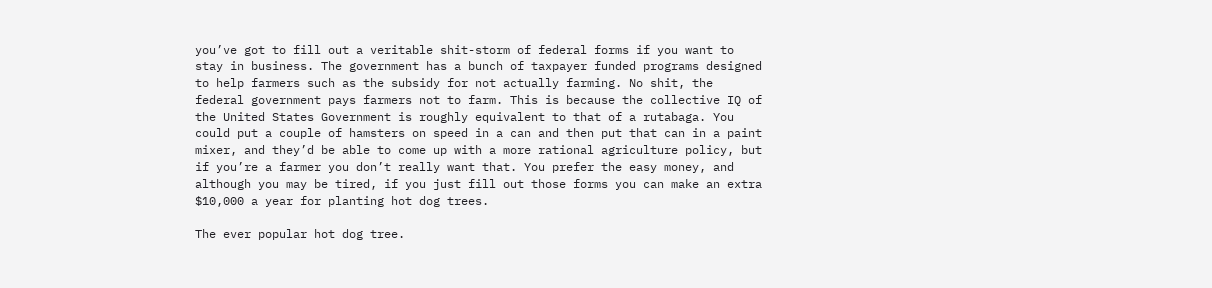you’ve got to fill out a veritable shit-storm of federal forms if you want to stay in business. The government has a bunch of taxpayer funded programs designed to help farmers such as the subsidy for not actually farming. No shit, the federal government pays farmers not to farm. This is because the collective IQ of the United States Government is roughly equivalent to that of a rutabaga. You could put a couple of hamsters on speed in a can and then put that can in a paint mixer, and they’d be able to come up with a more rational agriculture policy, but if you’re a farmer you don’t really want that. You prefer the easy money, and although you may be tired, if you just fill out those forms you can make an extra $10,000 a year for planting hot dog trees.

The ever popular hot dog tree.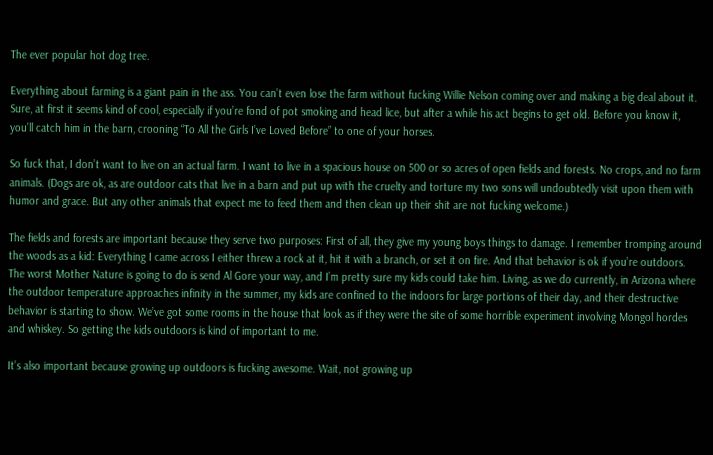The ever popular hot dog tree.

Everything about farming is a giant pain in the ass. You can’t even lose the farm without fucking Willie Nelson coming over and making a big deal about it. Sure, at first it seems kind of cool, especially if you’re fond of pot smoking and head lice, but after a while his act begins to get old. Before you know it, you’ll catch him in the barn, crooning “To All the Girls I’ve Loved Before” to one of your horses.

So fuck that, I don’t want to live on an actual farm. I want to live in a spacious house on 500 or so acres of open fields and forests. No crops, and no farm animals. (Dogs are ok, as are outdoor cats that live in a barn and put up with the cruelty and torture my two sons will undoubtedly visit upon them with humor and grace. But any other animals that expect me to feed them and then clean up their shit are not fucking welcome.)

The fields and forests are important because they serve two purposes: First of all, they give my young boys things to damage. I remember tromping around the woods as a kid: Everything I came across I either threw a rock at it, hit it with a branch, or set it on fire. And that behavior is ok if you’re outdoors. The worst Mother Nature is going to do is send Al Gore your way, and I’m pretty sure my kids could take him. Living, as we do currently, in Arizona where the outdoor temperature approaches infinity in the summer, my kids are confined to the indoors for large portions of their day, and their destructive behavior is starting to show. We’ve got some rooms in the house that look as if they were the site of some horrible experiment involving Mongol hordes and whiskey. So getting the kids outdoors is kind of important to me.

It’s also important because growing up outdoors is fucking awesome. Wait, not growing up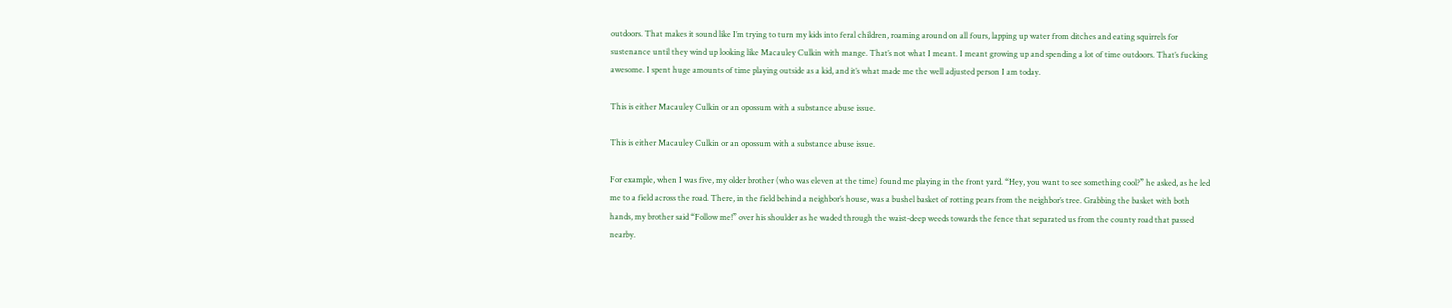outdoors. That makes it sound like I’m trying to turn my kids into feral children, roaming around on all fours, lapping up water from ditches and eating squirrels for sustenance until they wind up looking like Macauley Culkin with mange. That’s not what I meant. I meant growing up and spending a lot of time outdoors. That’s fucking awesome. I spent huge amounts of time playing outside as a kid, and it’s what made me the well adjusted person I am today.

This is either Macauley Culkin or an opossum with a substance abuse issue.

This is either Macauley Culkin or an opossum with a substance abuse issue.

For example, when I was five, my older brother (who was eleven at the time) found me playing in the front yard. “Hey, you want to see something cool?” he asked, as he led me to a field across the road. There, in the field behind a neighbor’s house, was a bushel basket of rotting pears from the neighbor’s tree. Grabbing the basket with both hands, my brother said “Follow me!” over his shoulder as he waded through the waist-deep weeds towards the fence that separated us from the county road that passed nearby.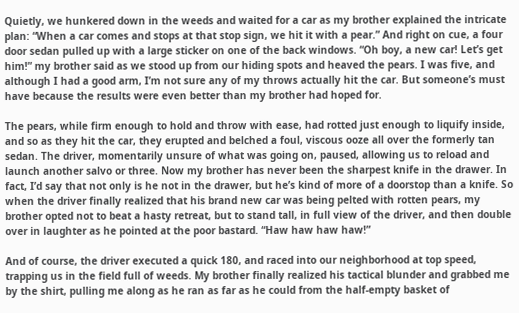Quietly, we hunkered down in the weeds and waited for a car as my brother explained the intricate plan: “When a car comes and stops at that stop sign, we hit it with a pear.” And right on cue, a four door sedan pulled up with a large sticker on one of the back windows. “Oh boy, a new car! Let’s get him!” my brother said as we stood up from our hiding spots and heaved the pears. I was five, and although I had a good arm, I’m not sure any of my throws actually hit the car. But someone’s must have because the results were even better than my brother had hoped for.

The pears, while firm enough to hold and throw with ease, had rotted just enough to liquify inside, and so as they hit the car, they erupted and belched a foul, viscous ooze all over the formerly tan sedan. The driver, momentarily unsure of what was going on, paused, allowing us to reload and launch another salvo or three. Now my brother has never been the sharpest knife in the drawer. In fact, I’d say that not only is he not in the drawer, but he’s kind of more of a doorstop than a knife. So when the driver finally realized that his brand new car was being pelted with rotten pears, my brother opted not to beat a hasty retreat, but to stand tall, in full view of the driver, and then double over in laughter as he pointed at the poor bastard. “Haw haw haw haw!”

And of course, the driver executed a quick 180, and raced into our neighborhood at top speed, trapping us in the field full of weeds. My brother finally realized his tactical blunder and grabbed me by the shirt, pulling me along as he ran as far as he could from the half-empty basket of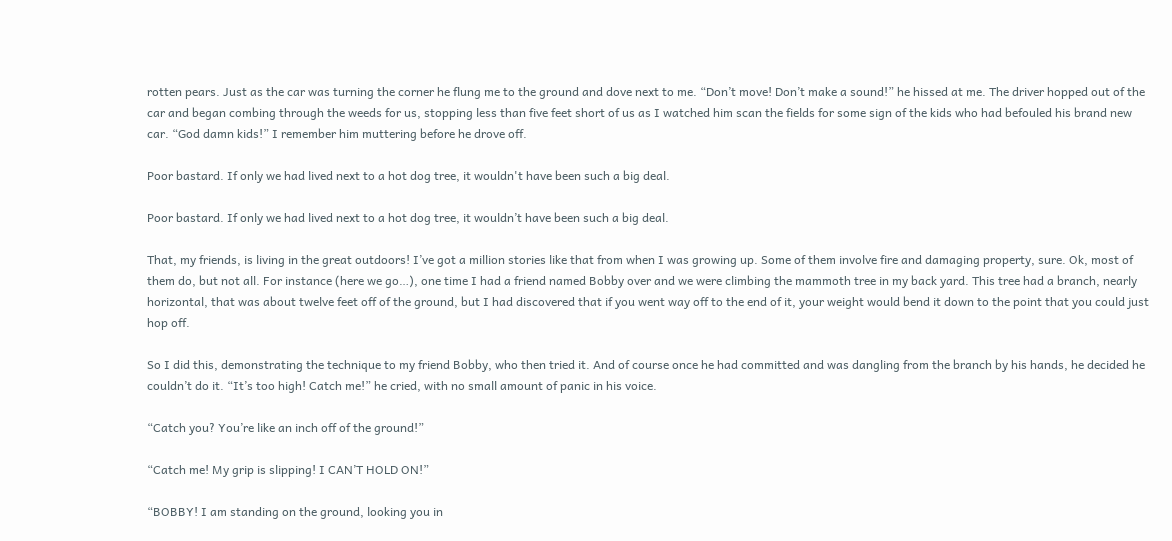rotten pears. Just as the car was turning the corner he flung me to the ground and dove next to me. “Don’t move! Don’t make a sound!” he hissed at me. The driver hopped out of the car and began combing through the weeds for us, stopping less than five feet short of us as I watched him scan the fields for some sign of the kids who had befouled his brand new car. “God damn kids!” I remember him muttering before he drove off.

Poor bastard. If only we had lived next to a hot dog tree, it wouldn't have been such a big deal.

Poor bastard. If only we had lived next to a hot dog tree, it wouldn’t have been such a big deal.

That, my friends, is living in the great outdoors! I’ve got a million stories like that from when I was growing up. Some of them involve fire and damaging property, sure. Ok, most of them do, but not all. For instance (here we go…), one time I had a friend named Bobby over and we were climbing the mammoth tree in my back yard. This tree had a branch, nearly horizontal, that was about twelve feet off of the ground, but I had discovered that if you went way off to the end of it, your weight would bend it down to the point that you could just hop off.

So I did this, demonstrating the technique to my friend Bobby, who then tried it. And of course once he had committed and was dangling from the branch by his hands, he decided he couldn’t do it. “It’s too high! Catch me!” he cried, with no small amount of panic in his voice.

“Catch you? You’re like an inch off of the ground!”

“Catch me! My grip is slipping! I CAN’T HOLD ON!”

“BOBBY! I am standing on the ground, looking you in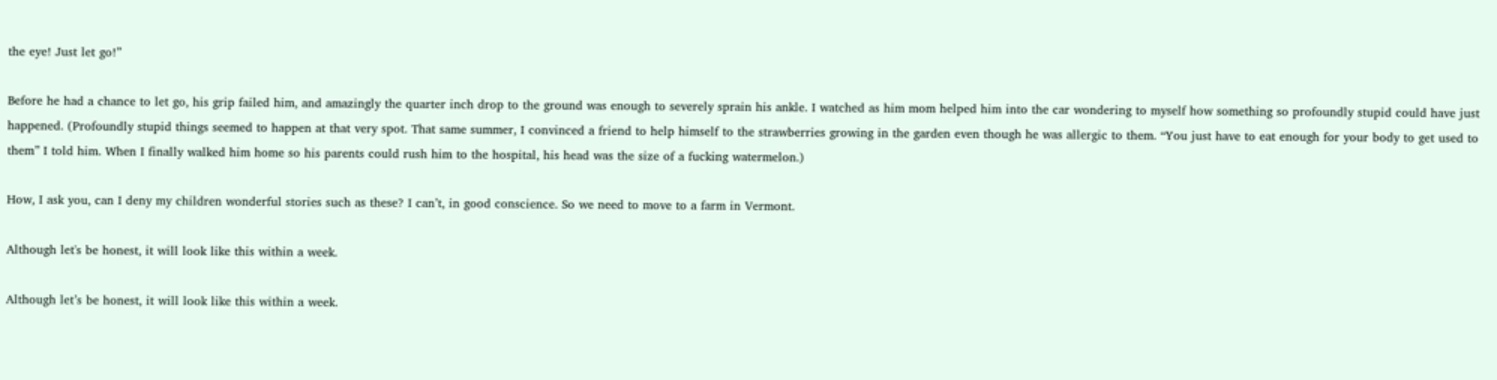the eye! Just let go!”

Before he had a chance to let go, his grip failed him, and amazingly the quarter inch drop to the ground was enough to severely sprain his ankle. I watched as him mom helped him into the car wondering to myself how something so profoundly stupid could have just happened. (Profoundly stupid things seemed to happen at that very spot. That same summer, I convinced a friend to help himself to the strawberries growing in the garden even though he was allergic to them. “You just have to eat enough for your body to get used to them” I told him. When I finally walked him home so his parents could rush him to the hospital, his head was the size of a fucking watermelon.)

How, I ask you, can I deny my children wonderful stories such as these? I can’t, in good conscience. So we need to move to a farm in Vermont.

Although let's be honest, it will look like this within a week.

Although let’s be honest, it will look like this within a week.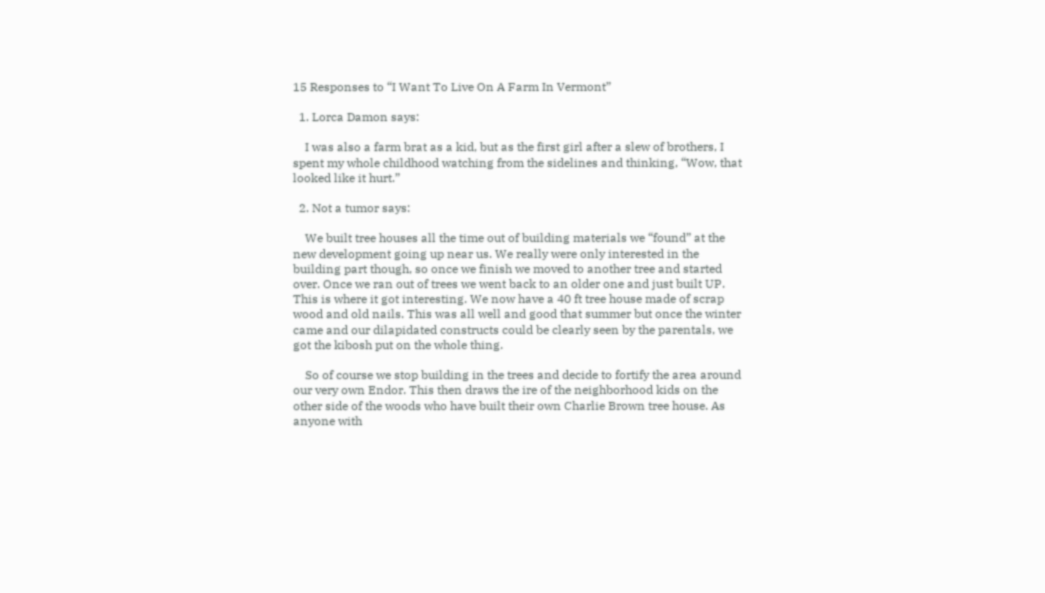15 Responses to “I Want To Live On A Farm In Vermont”

  1. Lorca Damon says:

    I was also a farm brat as a kid, but as the first girl after a slew of brothers, I spent my whole childhood watching from the sidelines and thinking, “Wow, that looked like it hurt.”

  2. Not a tumor says:

    We built tree houses all the time out of building materials we “found” at the new development going up near us. We really were only interested in the building part though, so once we finish we moved to another tree and started over. Once we ran out of trees we went back to an older one and just built UP. This is where it got interesting. We now have a 40 ft tree house made of scrap wood and old nails. This was all well and good that summer but once the winter came and our dilapidated constructs could be clearly seen by the parentals, we got the kibosh put on the whole thing.

    So of course we stop building in the trees and decide to fortify the area around our very own Endor. This then draws the ire of the neighborhood kids on the other side of the woods who have built their own Charlie Brown tree house. As anyone with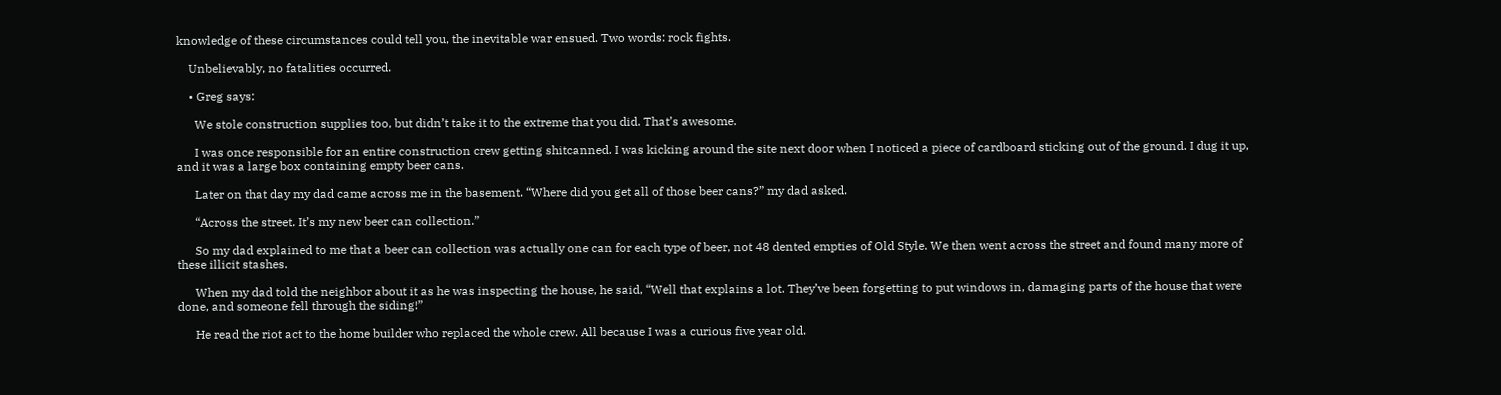knowledge of these circumstances could tell you, the inevitable war ensued. Two words: rock fights.

    Unbelievably, no fatalities occurred.

    • Greg says:

      We stole construction supplies too, but didn’t take it to the extreme that you did. That’s awesome.

      I was once responsible for an entire construction crew getting shitcanned. I was kicking around the site next door when I noticed a piece of cardboard sticking out of the ground. I dug it up, and it was a large box containing empty beer cans.

      Later on that day my dad came across me in the basement. “Where did you get all of those beer cans?” my dad asked.

      “Across the street. It’s my new beer can collection.”

      So my dad explained to me that a beer can collection was actually one can for each type of beer, not 48 dented empties of Old Style. We then went across the street and found many more of these illicit stashes.

      When my dad told the neighbor about it as he was inspecting the house, he said, “Well that explains a lot. They’ve been forgetting to put windows in, damaging parts of the house that were done, and someone fell through the siding!”

      He read the riot act to the home builder who replaced the whole crew. All because I was a curious five year old.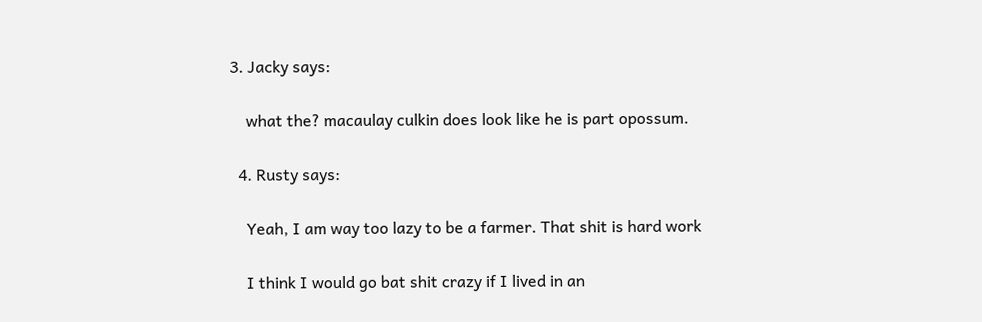3. Jacky says:

    what the? macaulay culkin does look like he is part opossum.

  4. Rusty says:

    Yeah, I am way too lazy to be a farmer. That shit is hard work

    I think I would go bat shit crazy if I lived in an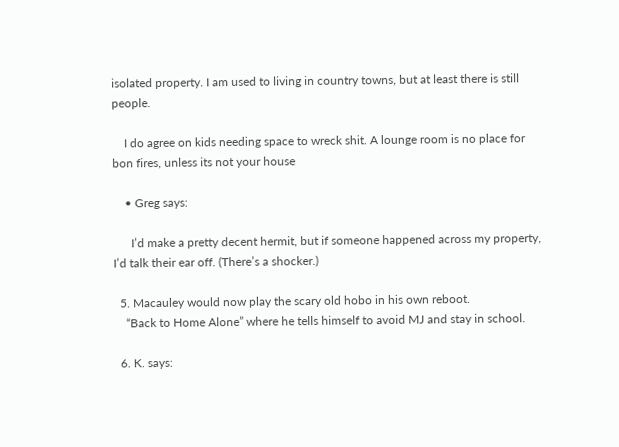isolated property. I am used to living in country towns, but at least there is still people.

    I do agree on kids needing space to wreck shit. A lounge room is no place for bon fires, unless its not your house

    • Greg says:

      I’d make a pretty decent hermit, but if someone happened across my property, I’d talk their ear off. (There’s a shocker.)

  5. Macauley would now play the scary old hobo in his own reboot.
    “Back to Home Alone” where he tells himself to avoid MJ and stay in school.

  6. K. says: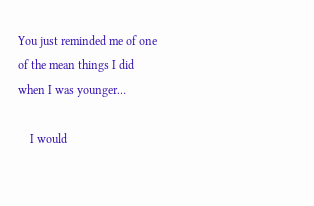You just reminded me of one of the mean things I did when I was younger…

    I would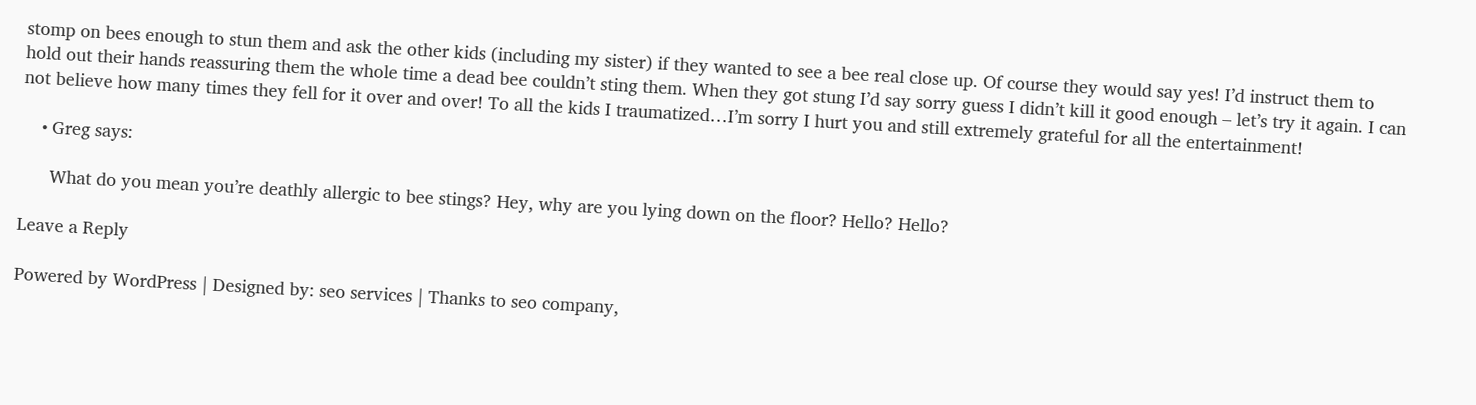stomp on bees enough to stun them and ask the other kids (including my sister) if they wanted to see a bee real close up. Of course they would say yes! I’d instruct them to hold out their hands reassuring them the whole time a dead bee couldn’t sting them. When they got stung I’d say sorry guess I didn’t kill it good enough – let’s try it again. I can not believe how many times they fell for it over and over! To all the kids I traumatized…I’m sorry I hurt you and still extremely grateful for all the entertainment!

    • Greg says:

      What do you mean you’re deathly allergic to bee stings? Hey, why are you lying down on the floor? Hello? Hello?

Leave a Reply

Powered by WordPress | Designed by: seo services | Thanks to seo company,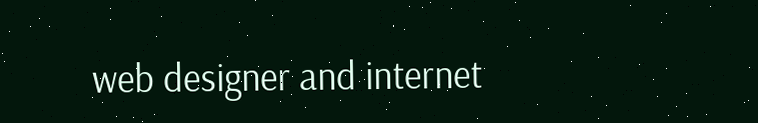web designer and internet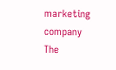marketing company
The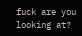fuck are you looking at?